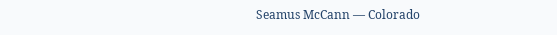Seamus McCann — Colorado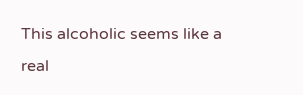This alcoholic seems like a real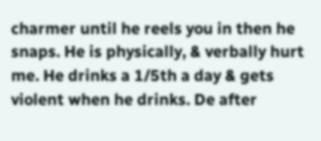charmer until he reels you in then he snaps. He is physically, & verbally hurt me. He drinks a 1/5th a day & gets violent when he drinks. De after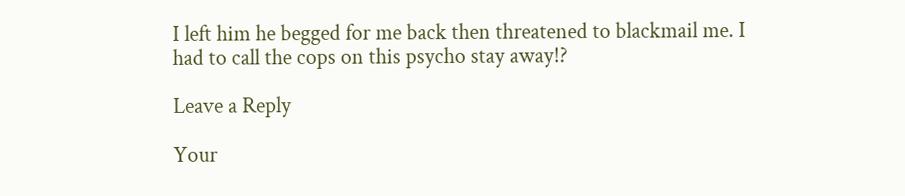I left him he begged for me back then threatened to blackmail me. I had to call the cops on this psycho stay away!?

Leave a Reply

Your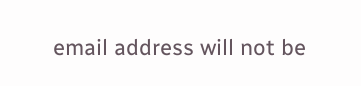email address will not be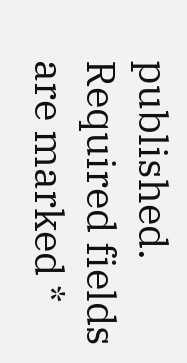published. Required fields are marked *